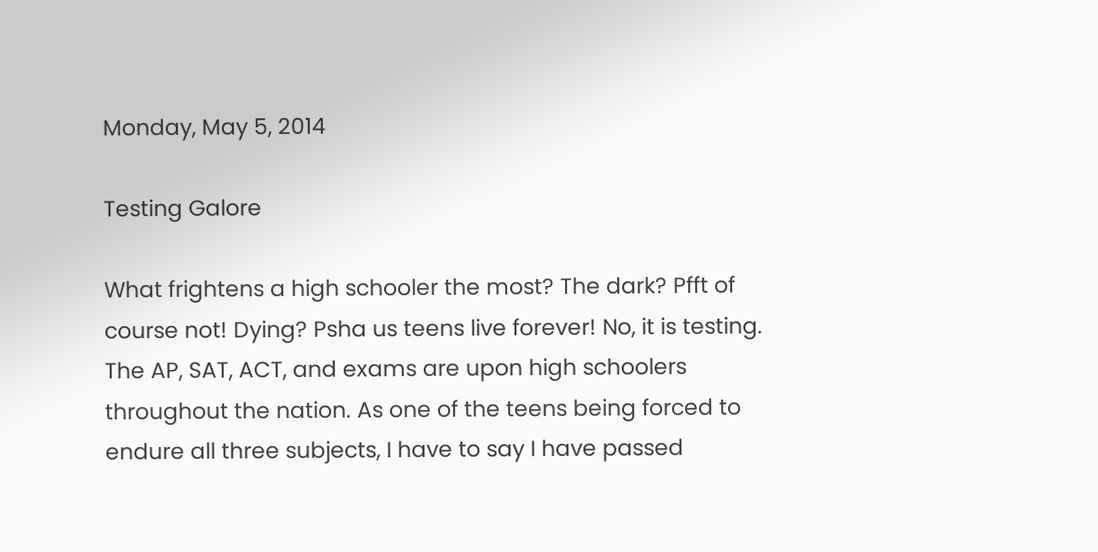Monday, May 5, 2014

Testing Galore

What frightens a high schooler the most? The dark? Pfft of course not! Dying? Psha us teens live forever! No, it is testing. The AP, SAT, ACT, and exams are upon high schoolers throughout the nation. As one of the teens being forced to endure all three subjects, I have to say I have passed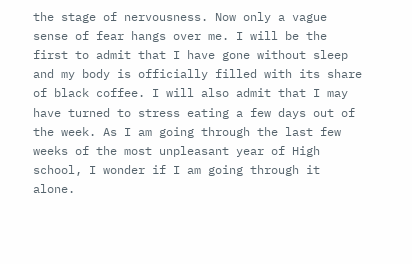the stage of nervousness. Now only a vague sense of fear hangs over me. I will be the first to admit that I have gone without sleep and my body is officially filled with its share of black coffee. I will also admit that I may have turned to stress eating a few days out of the week. As I am going through the last few weeks of the most unpleasant year of High school, I wonder if I am going through it alone.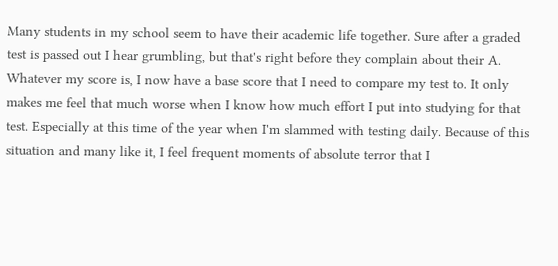Many students in my school seem to have their academic life together. Sure after a graded test is passed out I hear grumbling, but that's right before they complain about their A. Whatever my score is, I now have a base score that I need to compare my test to. It only makes me feel that much worse when I know how much effort I put into studying for that test. Especially at this time of the year when I'm slammed with testing daily. Because of this situation and many like it, I feel frequent moments of absolute terror that I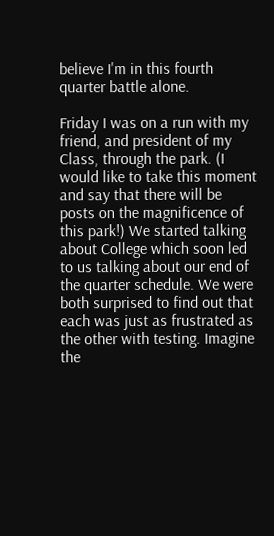believe I'm in this fourth quarter battle alone.

Friday I was on a run with my friend, and president of my Class, through the park. (I would like to take this moment and say that there will be posts on the magnificence of this park!) We started talking about College which soon led to us talking about our end of the quarter schedule. We were both surprised to find out that each was just as frustrated as the other with testing. Imagine the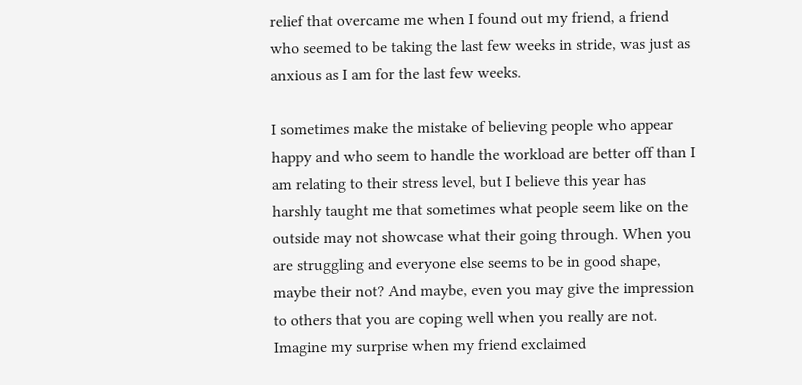relief that overcame me when I found out my friend, a friend who seemed to be taking the last few weeks in stride, was just as anxious as I am for the last few weeks.

I sometimes make the mistake of believing people who appear happy and who seem to handle the workload are better off than I am relating to their stress level, but I believe this year has harshly taught me that sometimes what people seem like on the outside may not showcase what their going through. When you are struggling and everyone else seems to be in good shape, maybe their not? And maybe, even you may give the impression to others that you are coping well when you really are not. Imagine my surprise when my friend exclaimed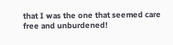that I was the one that seemed care free and unburdened!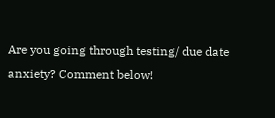Are you going through testing/ due date anxiety? Comment below!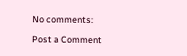No comments:

Post a Comment